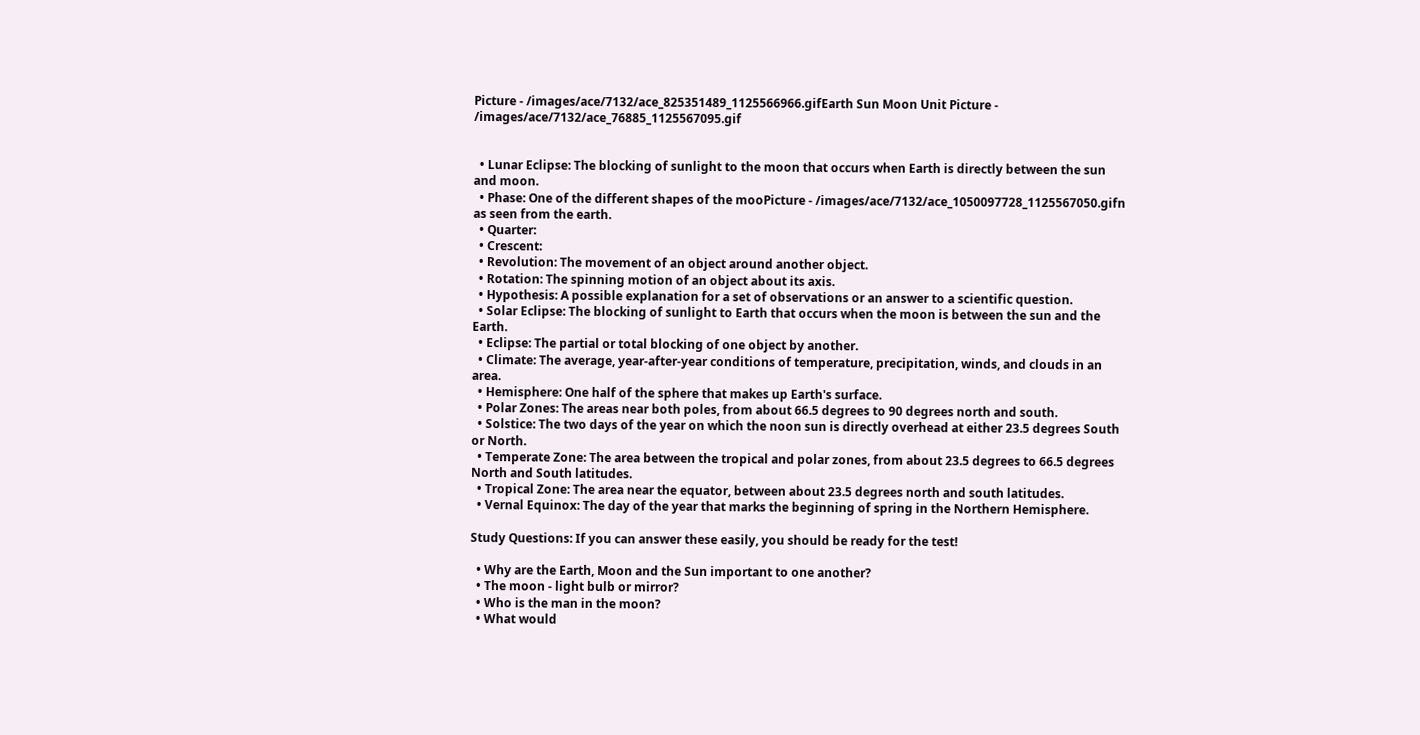Picture - /images/ace/7132/ace_825351489_1125566966.gifEarth Sun Moon Unit Picture - /images/ace/7132/ace_76885_1125567095.gif


  • Lunar Eclipse: The blocking of sunlight to the moon that occurs when Earth is directly between the sun and moon.
  • Phase: One of the different shapes of the mooPicture - /images/ace/7132/ace_1050097728_1125567050.gifn as seen from the earth.
  • Quarter:
  • Crescent:
  • Revolution: The movement of an object around another object.
  • Rotation: The spinning motion of an object about its axis.
  • Hypothesis: A possible explanation for a set of observations or an answer to a scientific question.
  • Solar Eclipse: The blocking of sunlight to Earth that occurs when the moon is between the sun and the Earth.
  • Eclipse: The partial or total blocking of one object by another.
  • Climate: The average, year-after-year conditions of temperature, precipitation, winds, and clouds in an area.
  • Hemisphere: One half of the sphere that makes up Earth's surface.
  • Polar Zones: The areas near both poles, from about 66.5 degrees to 90 degrees north and south.
  • Solstice: The two days of the year on which the noon sun is directly overhead at either 23.5 degrees South or North.
  • Temperate Zone: The area between the tropical and polar zones, from about 23.5 degrees to 66.5 degrees North and South latitudes.
  • Tropical Zone: The area near the equator, between about 23.5 degrees north and south latitudes.
  • Vernal Equinox: The day of the year that marks the beginning of spring in the Northern Hemisphere.

Study Questions: If you can answer these easily, you should be ready for the test!

  • Why are the Earth, Moon and the Sun important to one another?
  • The moon - light bulb or mirror?
  • Who is the man in the moon?
  • What would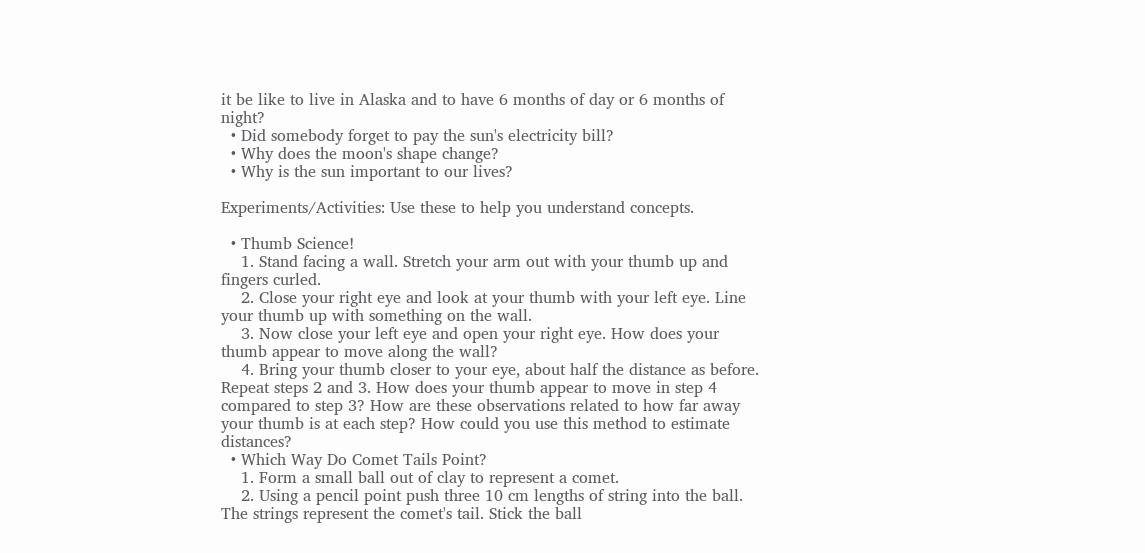it be like to live in Alaska and to have 6 months of day or 6 months of night?
  • Did somebody forget to pay the sun's electricity bill?
  • Why does the moon's shape change?
  • Why is the sun important to our lives?

Experiments/Activities: Use these to help you understand concepts.

  • Thumb Science!
    1. Stand facing a wall. Stretch your arm out with your thumb up and fingers curled.
    2. Close your right eye and look at your thumb with your left eye. Line your thumb up with something on the wall.
    3. Now close your left eye and open your right eye. How does your thumb appear to move along the wall?
    4. Bring your thumb closer to your eye, about half the distance as before. Repeat steps 2 and 3. How does your thumb appear to move in step 4 compared to step 3? How are these observations related to how far away your thumb is at each step? How could you use this method to estimate distances?
  • Which Way Do Comet Tails Point?
    1. Form a small ball out of clay to represent a comet.
    2. Using a pencil point push three 10 cm lengths of string into the ball. The strings represent the comet's tail. Stick the ball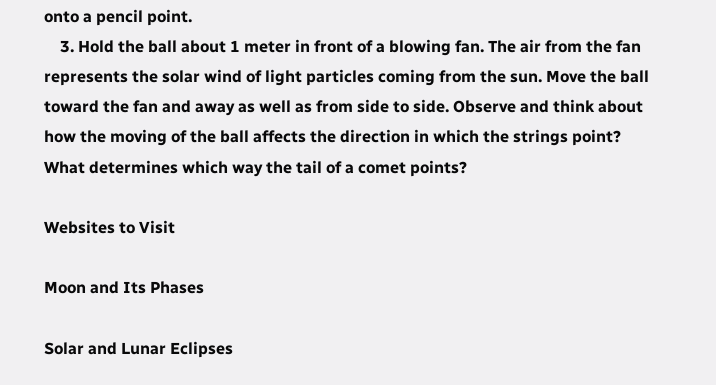onto a pencil point.
    3. Hold the ball about 1 meter in front of a blowing fan. The air from the fan represents the solar wind of light particles coming from the sun. Move the ball toward the fan and away as well as from side to side. Observe and think about how the moving of the ball affects the direction in which the strings point? What determines which way the tail of a comet points?

Websites to Visit

Moon and Its Phases

Solar and Lunar Eclipses